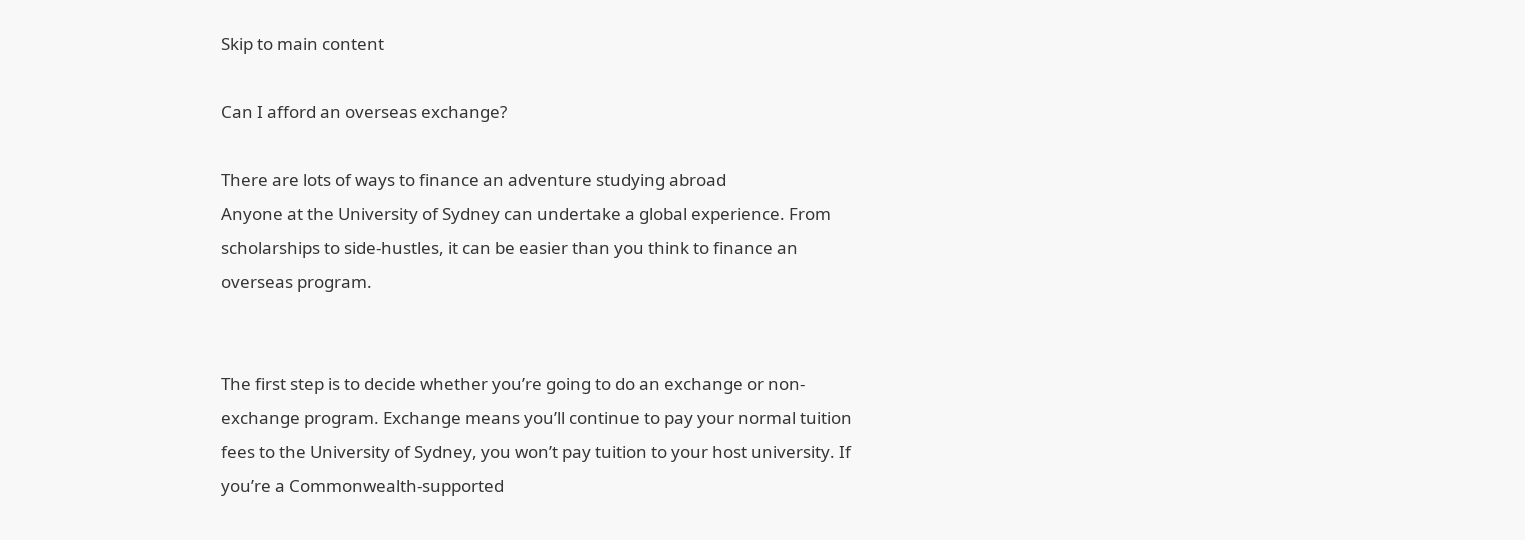Skip to main content

Can I afford an overseas exchange?

There are lots of ways to finance an adventure studying abroad
Anyone at the University of Sydney can undertake a global experience. From scholarships to side-hustles, it can be easier than you think to finance an overseas program.


The first step is to decide whether you’re going to do an exchange or non-exchange program. Exchange means you’ll continue to pay your normal tuition fees to the University of Sydney, you won’t pay tuition to your host university. If you’re a Commonwealth-supported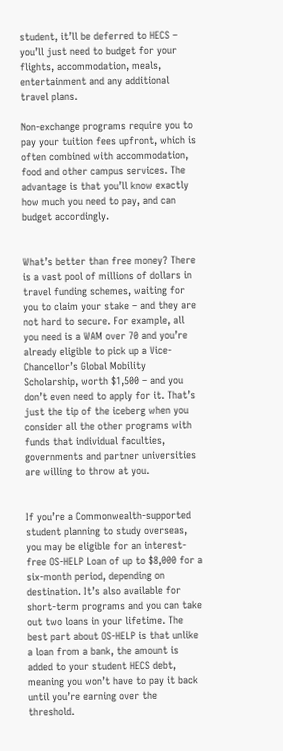student, it’ll be deferred to HECS – you’ll just need to budget for your flights, accommodation, meals, entertainment and any additional travel plans.

Non-exchange programs require you to pay your tuition fees upfront, which is often combined with accommodation, food and other campus services. The advantage is that you’ll know exactly how much you need to pay, and can budget accordingly.


What’s better than free money? There is a vast pool of millions of dollars in travel funding schemes, waiting for you to claim your stake – and they are not hard to secure. For example, all you need is a WAM over 70 and you’re already eligible to pick up a Vice-Chancellor’s Global Mobility Scholarship, worth $1,500 – and you don’t even need to apply for it. That’s just the tip of the iceberg when you consider all the other programs with funds that individual faculties, governments and partner universities are willing to throw at you.


If you’re a Commonwealth-supported student planning to study overseas, you may be eligible for an interest-free OS-HELP Loan of up to $8,000 for a six-month period, depending on destination. It’s also available for short-term programs and you can take out two loans in your lifetime. The best part about OS-HELP is that unlike a loan from a bank, the amount is added to your student HECS debt, meaning you won’t have to pay it back until you’re earning over the threshold.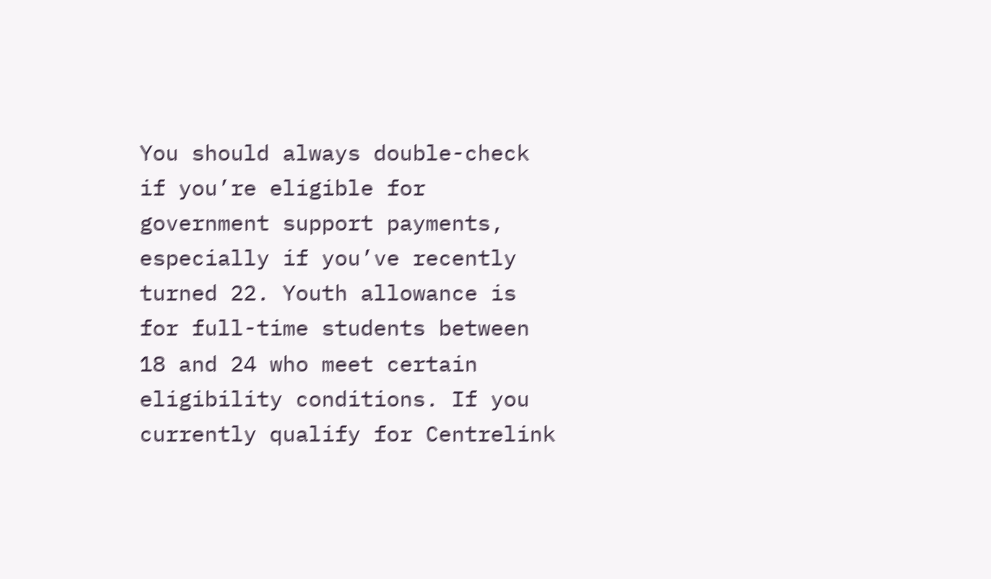You should always double-check if you’re eligible for government support payments, especially if you’ve recently turned 22. Youth allowance is for full-time students between 18 and 24 who meet certain eligibility conditions. If you currently qualify for Centrelink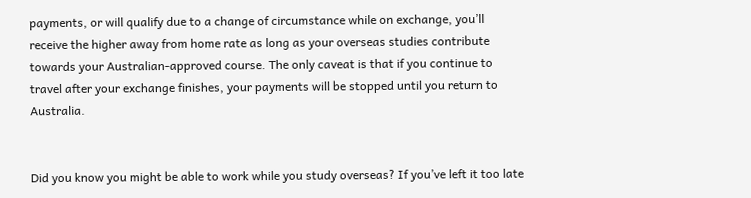payments, or will qualify due to a change of circumstance while on exchange, you’ll receive the higher away from home rate as long as your overseas studies contribute towards your Australian-approved course. The only caveat is that if you continue to travel after your exchange finishes, your payments will be stopped until you return to Australia.


Did you know you might be able to work while you study overseas? If you’ve left it too late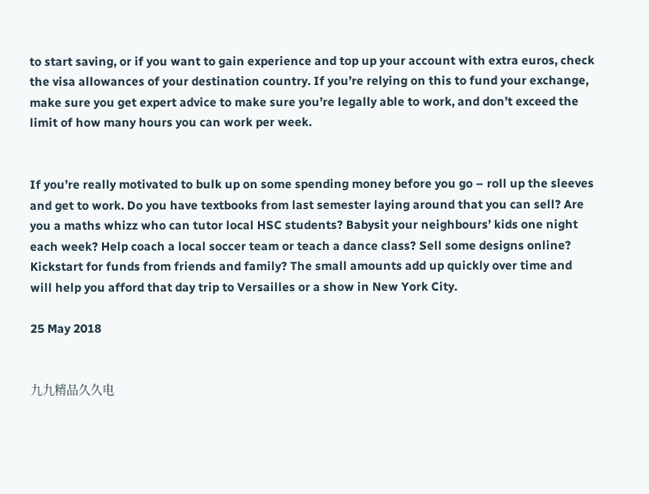to start saving, or if you want to gain experience and top up your account with extra euros, check the visa allowances of your destination country. If you’re relying on this to fund your exchange, make sure you get expert advice to make sure you’re legally able to work, and don’t exceed the limit of how many hours you can work per week.


If you’re really motivated to bulk up on some spending money before you go – roll up the sleeves and get to work. Do you have textbooks from last semester laying around that you can sell? Are you a maths whizz who can tutor local HSC students? Babysit your neighbours’ kids one night each week? Help coach a local soccer team or teach a dance class? Sell some designs online? Kickstart for funds from friends and family? The small amounts add up quickly over time and will help you afford that day trip to Versailles or a show in New York City.

25 May 2018


九九精品久久电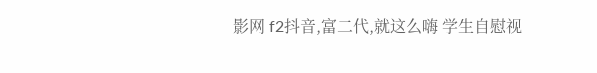影网 f2抖音,富二代,就这么嗨 学生自慰视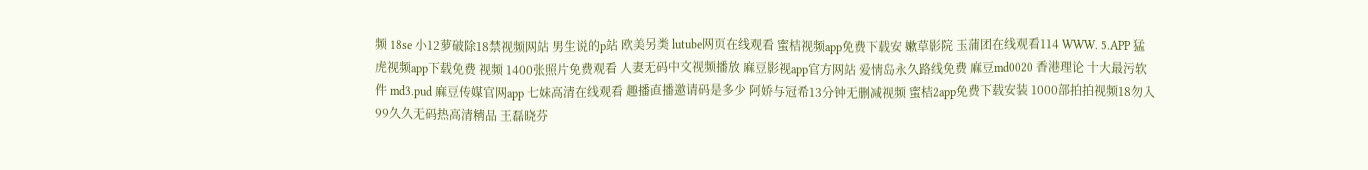频 18se 小12萝破除18禁视频网站 男生说的p站 欧美另类 lutube网页在线观看 蜜桔视频app免费下载安 嫰草影院 玉蒲团在线观看114 WWW. 5.APP 猛虎视频app下载免费 视频 1400张照片免费观看 人妻无码中文视频播放 麻豆影视app官方网站 爱情岛永久路线免费 麻豆md0020 香港理论 十大最污软件 md3.pud 麻豆传媒官网app 七妹高清在线观看 趣播直播邀请码是多少 阿娇与冠希13分钟无删减视频 蜜桔2app免费下载安装 1000部拍拍视频18勿入 99久久无码热高清精品 王磊晓芬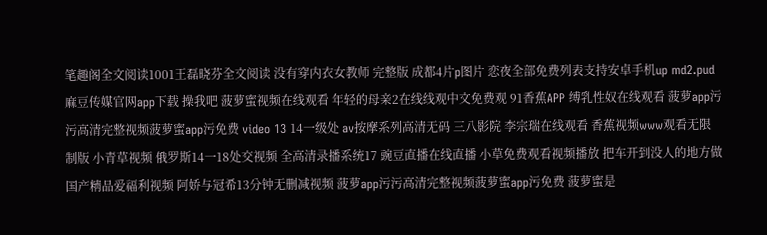笔趣阁全文阅读1001王磊晓芬全文阅读 没有穿内衣女教师 完整版 成都4片p图片 恋夜全部免费列表支持安卓手机up md2.pud 麻豆传媒官网app下载 操我吧 菠萝蜜视频在线观看 年轻的母亲2在线线观中文免费观 91香蕉APP 缚乳性奴在线观看 菠萝app污污高清完整视频菠萝蜜app污免费 video 13 14一级处 av按摩系列高清无码 三八影院 李宗瑞在线观看 香蕉视频www观看无限制版 小青草视频 俄罗斯14一18处交视频 全高清录播系统17 豌豆直播在线直播 小草免费观看视频播放 把车开到没人的地方做 国产精品爱福利视频 阿娇与冠希13分钟无删减视频 菠萝app污污高清完整视频菠萝蜜app污免费 菠萝蜜是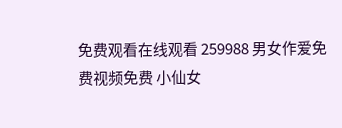免费观看在线观看 259988 男女作爱免费视频免费 小仙女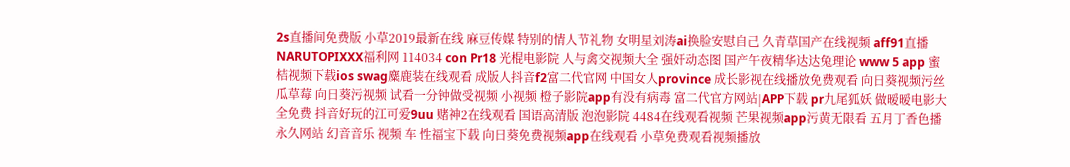2s直播间免费版 小草2019最新在线 麻豆传媒 特别的情人节礼物 女明星刘涛ai换脸安慰自己 久青草国产在线视频 aff91直播 NARUTOPIXXX福利网 114034 con Pr18 光棍电影院 人与禽交视频大全 强奸动态图 国产午夜精华达达兔理论 www 5 app 蜜桔视频下载ios swag麋鹿装在线观看 成版人抖音f2富二代官网 中国女人province 成长影视在线播放免费观看 向日葵视频污丝瓜草莓 向日葵污视频 试看一分钟做受视频 小视频 橙子影院app有没有病毒 富二代官方网站|APP下载 pr九尾狐妖 做暧暧电影大全免费 抖音好玩的江可爱9uu 赌神2在线观看 国语高清版 泡泡影院 4484在线观看视频 芒果视频app污黄无限看 五月丁香色播永久网站 幻音音乐 视频 车 性福宝下载 向日葵免费视频app在线观看 小草免费观看视频播放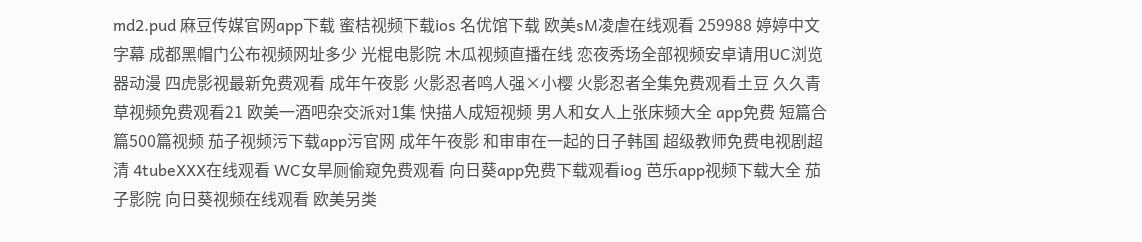md2.pud 麻豆传媒官网app下载 蜜桔视频下载ios 名优馆下载 欧美sM凌虐在线观看 259988 婷婷中文字幕 成都黑帽门公布视频网址多少 光棍电影院 木瓜视频直播在线 恋夜秀场全部视频安卓请用UC浏览器动漫 四虎影视最新免费观看 成年午夜影 火影忍者鸣人强×小樱 火影忍者全集免费观看土豆 久久青草视频免费观看21 欧美一酒吧杂交派对1集 快描人成短视频 男人和女人上张床频大全 app免费 短篇合篇500篇视频 茄子视频污下载app污官网 成年午夜影 和审审在一起的日子韩国 超级教师免费电视剧超清 4tubeXXX在线观看 WC女旱厕偷窥免费观看 向日葵app免费下载观看iog 芭乐app视频下载大全 茄子影院 向日葵视频在线观看 欧美另类